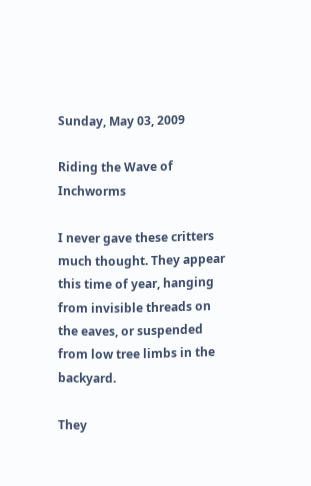Sunday, May 03, 2009

Riding the Wave of Inchworms

I never gave these critters much thought. They appear this time of year, hanging from invisible threads on the eaves, or suspended from low tree limbs in the backyard.

They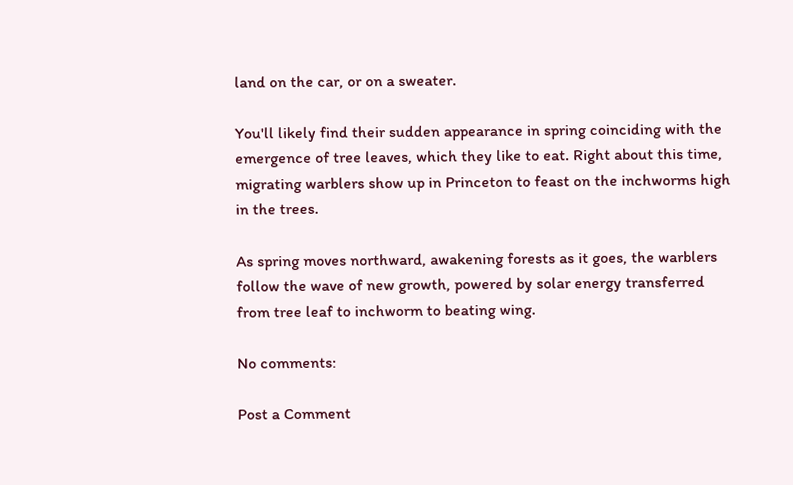land on the car, or on a sweater.

You'll likely find their sudden appearance in spring coinciding with the emergence of tree leaves, which they like to eat. Right about this time, migrating warblers show up in Princeton to feast on the inchworms high in the trees.

As spring moves northward, awakening forests as it goes, the warblers follow the wave of new growth, powered by solar energy transferred from tree leaf to inchworm to beating wing.

No comments:

Post a Comment